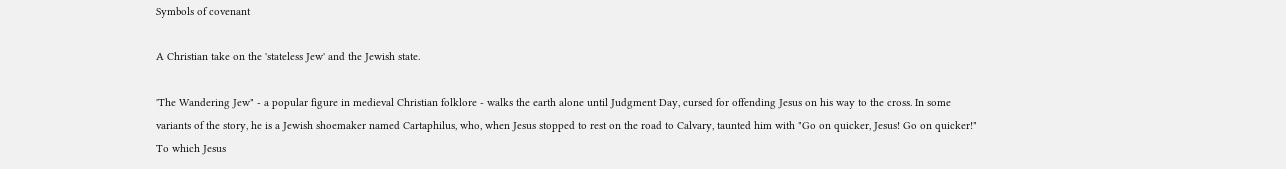Symbols of covenant

A Christian take on the 'stateless Jew' and the Jewish state.

'The Wandering Jew" - a popular figure in medieval Christian folklore - walks the earth alone until Judgment Day, cursed for offending Jesus on his way to the cross. In some variants of the story, he is a Jewish shoemaker named Cartaphilus, who, when Jesus stopped to rest on the road to Calvary, taunted him with "Go on quicker, Jesus! Go on quicker!" To which Jesus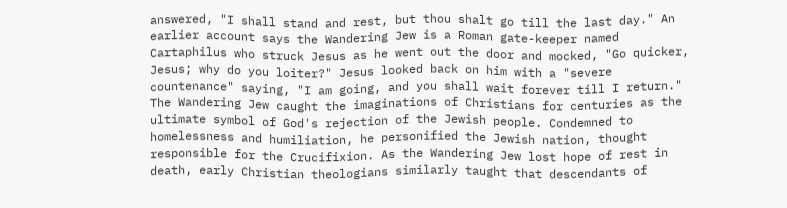answered, "I shall stand and rest, but thou shalt go till the last day." An earlier account says the Wandering Jew is a Roman gate-keeper named Cartaphilus who struck Jesus as he went out the door and mocked, "Go quicker, Jesus; why do you loiter?" Jesus looked back on him with a "severe countenance" saying, "I am going, and you shall wait forever till I return." The Wandering Jew caught the imaginations of Christians for centuries as the ultimate symbol of God's rejection of the Jewish people. Condemned to homelessness and humiliation, he personified the Jewish nation, thought responsible for the Crucifixion. As the Wandering Jew lost hope of rest in death, early Christian theologians similarly taught that descendants of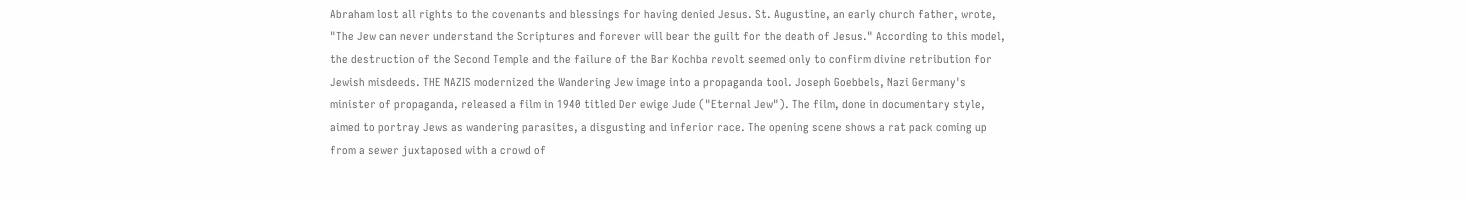Abraham lost all rights to the covenants and blessings for having denied Jesus. St. Augustine, an early church father, wrote, "The Jew can never understand the Scriptures and forever will bear the guilt for the death of Jesus." According to this model, the destruction of the Second Temple and the failure of the Bar Kochba revolt seemed only to confirm divine retribution for Jewish misdeeds. THE NAZIS modernized the Wandering Jew image into a propaganda tool. Joseph Goebbels, Nazi Germany's minister of propaganda, released a film in 1940 titled Der ewige Jude ("Eternal Jew"). The film, done in documentary style, aimed to portray Jews as wandering parasites, a disgusting and inferior race. The opening scene shows a rat pack coming up from a sewer juxtaposed with a crowd of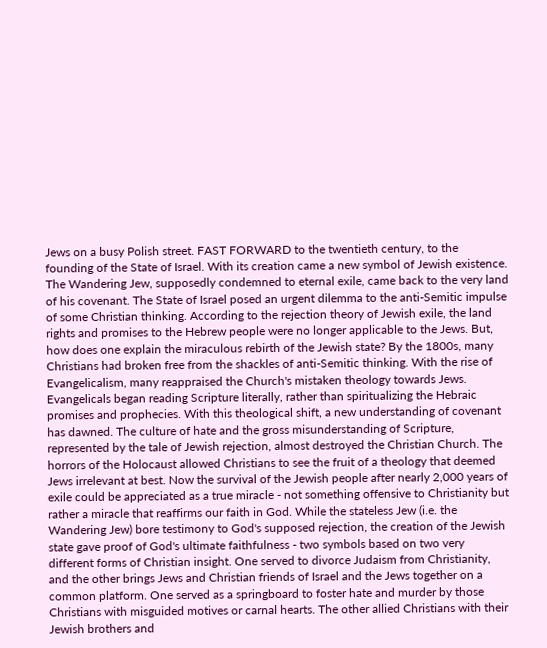Jews on a busy Polish street. FAST FORWARD to the twentieth century, to the founding of the State of Israel. With its creation came a new symbol of Jewish existence. The Wandering Jew, supposedly condemned to eternal exile, came back to the very land of his covenant. The State of Israel posed an urgent dilemma to the anti-Semitic impulse of some Christian thinking. According to the rejection theory of Jewish exile, the land rights and promises to the Hebrew people were no longer applicable to the Jews. But, how does one explain the miraculous rebirth of the Jewish state? By the 1800s, many Christians had broken free from the shackles of anti-Semitic thinking. With the rise of Evangelicalism, many reappraised the Church's mistaken theology towards Jews. Evangelicals began reading Scripture literally, rather than spiritualizing the Hebraic promises and prophecies. With this theological shift, a new understanding of covenant has dawned. The culture of hate and the gross misunderstanding of Scripture, represented by the tale of Jewish rejection, almost destroyed the Christian Church. The horrors of the Holocaust allowed Christians to see the fruit of a theology that deemed Jews irrelevant at best. Now the survival of the Jewish people after nearly 2,000 years of exile could be appreciated as a true miracle - not something offensive to Christianity but rather a miracle that reaffirms our faith in God. While the stateless Jew (i.e. the Wandering Jew) bore testimony to God's supposed rejection, the creation of the Jewish state gave proof of God's ultimate faithfulness - two symbols based on two very different forms of Christian insight. One served to divorce Judaism from Christianity, and the other brings Jews and Christian friends of Israel and the Jews together on a common platform. One served as a springboard to foster hate and murder by those Christians with misguided motives or carnal hearts. The other allied Christians with their Jewish brothers and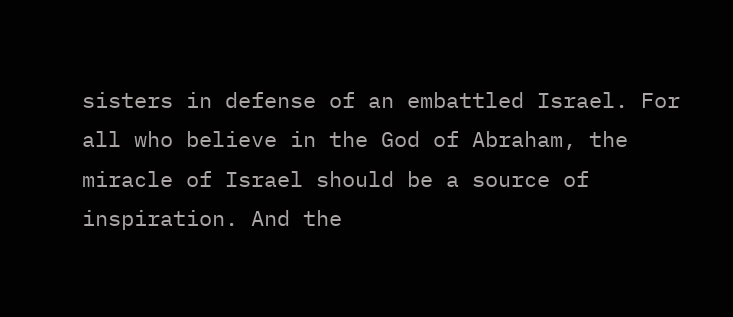sisters in defense of an embattled Israel. For all who believe in the God of Abraham, the miracle of Israel should be a source of inspiration. And the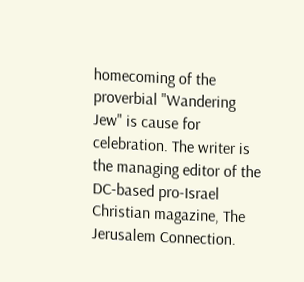homecoming of the proverbial "Wandering Jew" is cause for celebration. The writer is the managing editor of the DC-based pro-Israel Christian magazine, The Jerusalem Connection.